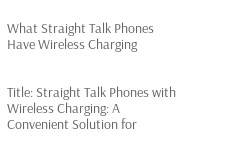What Straight Talk Phones Have Wireless Charging


Title: Straight Talk Phones with Wireless Charging: A Convenient Solution for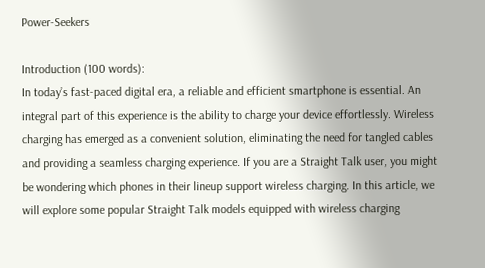Power-Seekers

Introduction (100 words):
In today’s fast-paced digital era, a reliable and efficient smartphone is essential. An integral part of this experience is the ability to charge your device effortlessly. Wireless charging has emerged as a convenient solution, eliminating the need for tangled cables and providing a seamless charging experience. If you are a Straight Talk user, you might be wondering which phones in their lineup support wireless charging. In this article, we will explore some popular Straight Talk models equipped with wireless charging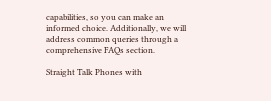capabilities, so you can make an informed choice. Additionally, we will address common queries through a comprehensive FAQs section.

Straight Talk Phones with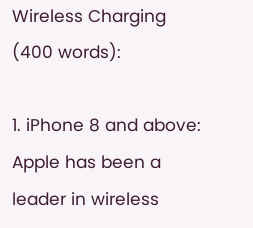Wireless Charging (400 words):

1. iPhone 8 and above:
Apple has been a leader in wireless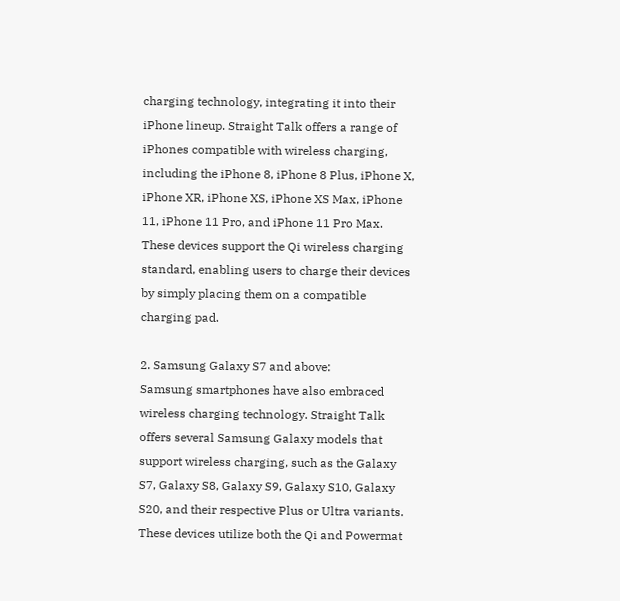charging technology, integrating it into their iPhone lineup. Straight Talk offers a range of iPhones compatible with wireless charging, including the iPhone 8, iPhone 8 Plus, iPhone X, iPhone XR, iPhone XS, iPhone XS Max, iPhone 11, iPhone 11 Pro, and iPhone 11 Pro Max. These devices support the Qi wireless charging standard, enabling users to charge their devices by simply placing them on a compatible charging pad.

2. Samsung Galaxy S7 and above:
Samsung smartphones have also embraced wireless charging technology. Straight Talk offers several Samsung Galaxy models that support wireless charging, such as the Galaxy S7, Galaxy S8, Galaxy S9, Galaxy S10, Galaxy S20, and their respective Plus or Ultra variants. These devices utilize both the Qi and Powermat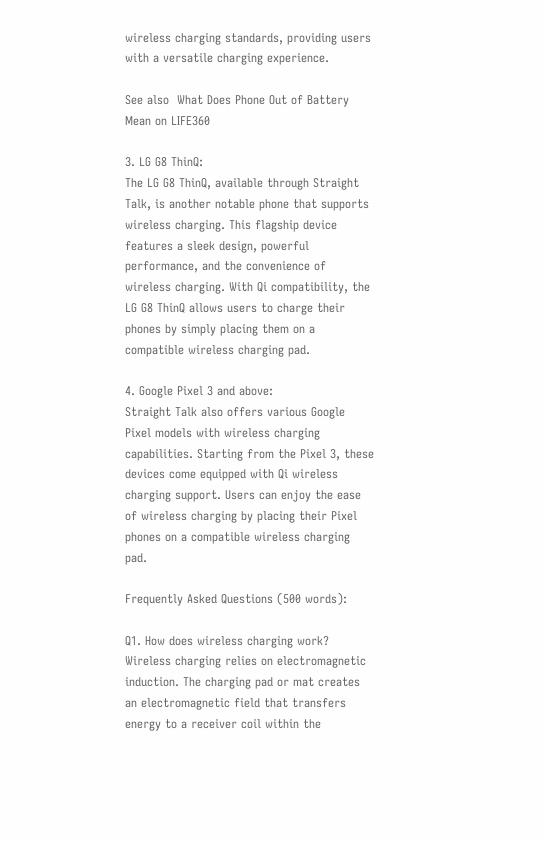wireless charging standards, providing users with a versatile charging experience.

See also  What Does Phone Out of Battery Mean on LIFE360

3. LG G8 ThinQ:
The LG G8 ThinQ, available through Straight Talk, is another notable phone that supports wireless charging. This flagship device features a sleek design, powerful performance, and the convenience of wireless charging. With Qi compatibility, the LG G8 ThinQ allows users to charge their phones by simply placing them on a compatible wireless charging pad.

4. Google Pixel 3 and above:
Straight Talk also offers various Google Pixel models with wireless charging capabilities. Starting from the Pixel 3, these devices come equipped with Qi wireless charging support. Users can enjoy the ease of wireless charging by placing their Pixel phones on a compatible wireless charging pad.

Frequently Asked Questions (500 words):

Q1. How does wireless charging work?
Wireless charging relies on electromagnetic induction. The charging pad or mat creates an electromagnetic field that transfers energy to a receiver coil within the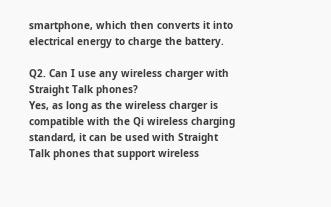smartphone, which then converts it into electrical energy to charge the battery.

Q2. Can I use any wireless charger with Straight Talk phones?
Yes, as long as the wireless charger is compatible with the Qi wireless charging standard, it can be used with Straight Talk phones that support wireless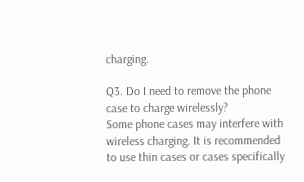charging.

Q3. Do I need to remove the phone case to charge wirelessly?
Some phone cases may interfere with wireless charging. It is recommended to use thin cases or cases specifically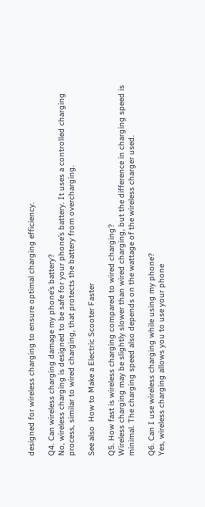designed for wireless charging to ensure optimal charging efficiency.

Q4. Can wireless charging damage my phone’s battery?
No, wireless charging is designed to be safe for your phone’s battery. It uses a controlled charging process, similar to wired charging, that protects the battery from overcharging.

See also  How to Make a Electric Scooter Faster

Q5. How fast is wireless charging compared to wired charging?
Wireless charging may be slightly slower than wired charging, but the difference in charging speed is minimal. The charging speed also depends on the wattage of the wireless charger used.

Q6. Can I use wireless charging while using my phone?
Yes, wireless charging allows you to use your phone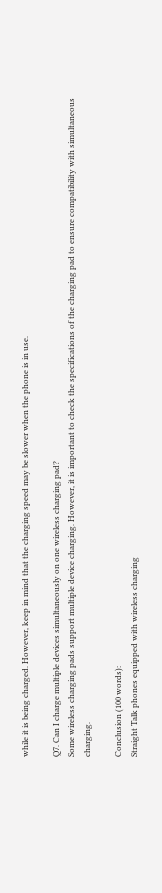while it is being charged. However, keep in mind that the charging speed may be slower when the phone is in use.

Q7. Can I charge multiple devices simultaneously on one wireless charging pad?
Some wireless charging pads support multiple device charging. However, it is important to check the specifications of the charging pad to ensure compatibility with simultaneous charging.

Conclusion (100 words):
Straight Talk phones equipped with wireless charging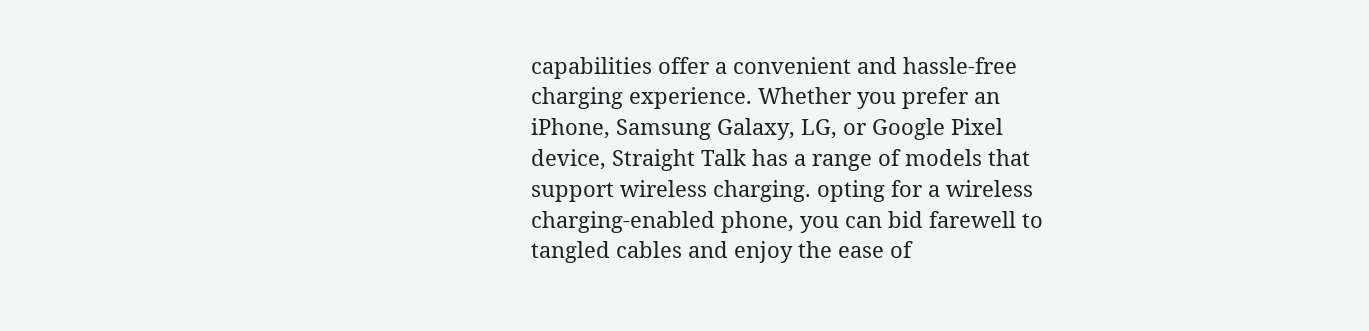capabilities offer a convenient and hassle-free charging experience. Whether you prefer an iPhone, Samsung Galaxy, LG, or Google Pixel device, Straight Talk has a range of models that support wireless charging. opting for a wireless charging-enabled phone, you can bid farewell to tangled cables and enjoy the ease of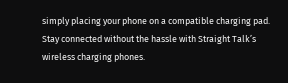simply placing your phone on a compatible charging pad. Stay connected without the hassle with Straight Talk’s wireless charging phones.